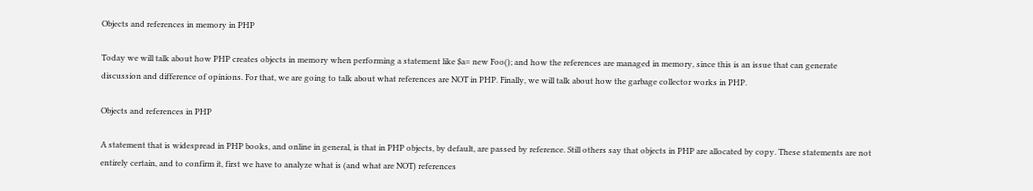Objects and references in memory in PHP

Today we will talk about how PHP creates objects in memory when performing a statement like $a= new Foo(); and how the references are managed in memory, since this is an issue that can generate discussion and difference of opinions. For that, we are going to talk about what references are NOT in PHP. Finally, we will talk about how the garbage collector works in PHP.

Objects and references in PHP

A statement that is widespread in PHP books, and online in general, is that in PHP objects, by default, are passed by reference. Still others say that objects in PHP are allocated by copy. These statements are not entirely certain, and to confirm it, first we have to analyze what is (and what are NOT) references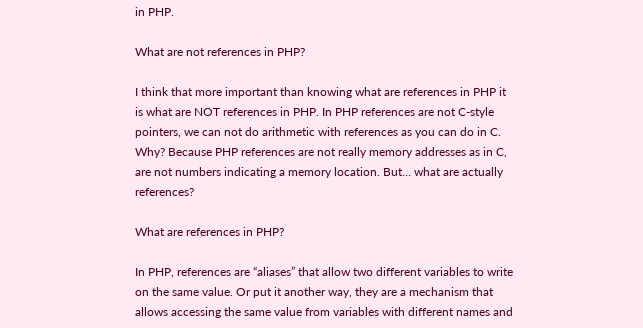in PHP.

What are not references in PHP?

I think that more important than knowing what are references in PHP it is what are NOT references in PHP. In PHP references are not C-style pointers, we can not do arithmetic with references as you can do in C. Why? Because PHP references are not really memory addresses as in C, are not numbers indicating a memory location. But… what are actually references?

What are references in PHP?

In PHP, references are “aliases” that allow two different variables to write on the same value. Or put it another way, they are a mechanism that allows accessing the same value from variables with different names and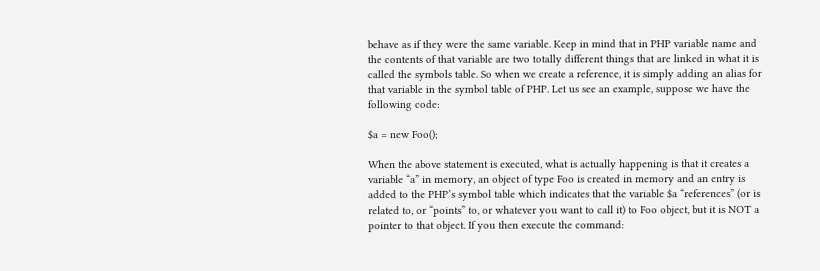behave as if they were the same variable. Keep in mind that in PHP variable name and the contents of that variable are two totally different things that are linked in what it is called the symbols table. So when we create a reference, it is simply adding an alias for that variable in the symbol table of PHP. Let us see an example, suppose we have the following code:

$a = new Foo();

When the above statement is executed, what is actually happening is that it creates a variable “a” in memory, an object of type Foo is created in memory and an entry is added to the PHP’s symbol table which indicates that the variable $a “references” (or is related to, or “points” to, or whatever you want to call it) to Foo object, but it is NOT a pointer to that object. If you then execute the command: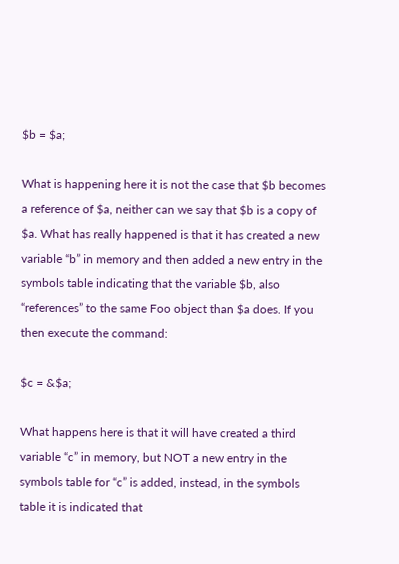$b = $a;

What is happening here it is not the case that $b becomes a reference of $a, neither can we say that $b is a copy of $a. What has really happened is that it has created a new variable “b” in memory and then added a new entry in the symbols table indicating that the variable $b, also “references” to the same Foo object than $a does. If you then execute the command:

$c = &$a;

What happens here is that it will have created a third variable “c” in memory, but NOT a new entry in the symbols table for “c” is added, instead, in the symbols table it is indicated that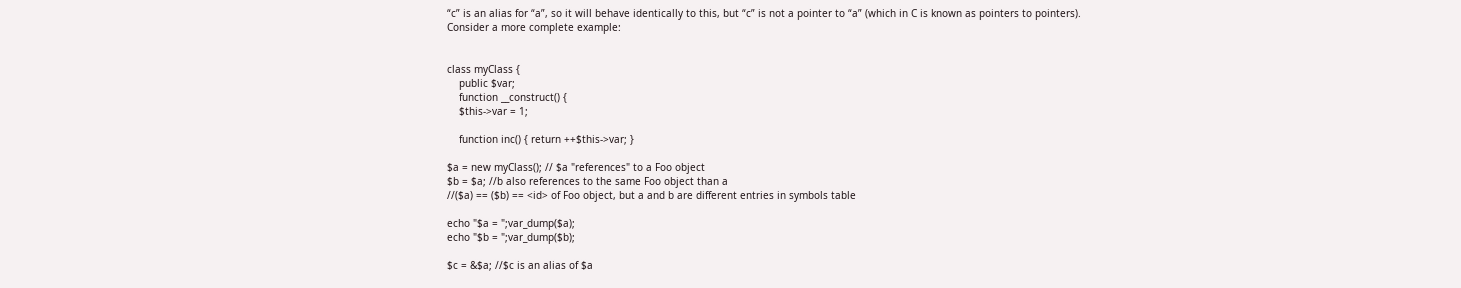“c” is an alias for “a”, so it will behave identically to this, but “c” is not a pointer to “a” (which in C is known as pointers to pointers).
Consider a more complete example:


class myClass {
    public $var;
    function __construct() {
    $this->var = 1;

    function inc() { return ++$this->var; }

$a = new myClass(); // $a "references" to a Foo object
$b = $a; //b also references to the same Foo object than a
//($a) == ($b) == <id> of Foo object, but a and b are different entries in symbols table

echo "$a = ";var_dump($a);
echo "$b = ";var_dump($b);

$c = &$a; //$c is an alias of $a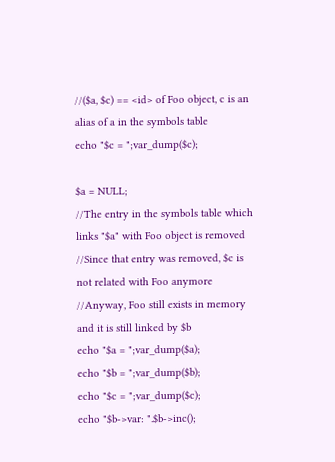//($a, $c) == <id> of Foo object, c is an alias of a in the symbols table
echo "$c = ";var_dump($c);

$a = NULL;
//The entry in the symbols table which links "$a" with Foo object is removed
//Since that entry was removed, $c is not related with Foo anymore
//Anyway, Foo still exists in memory and it is still linked by $b
echo "$a = ";var_dump($a);
echo "$b = ";var_dump($b);
echo "$c = ";var_dump($c);
echo "$b->var: ".$b->inc();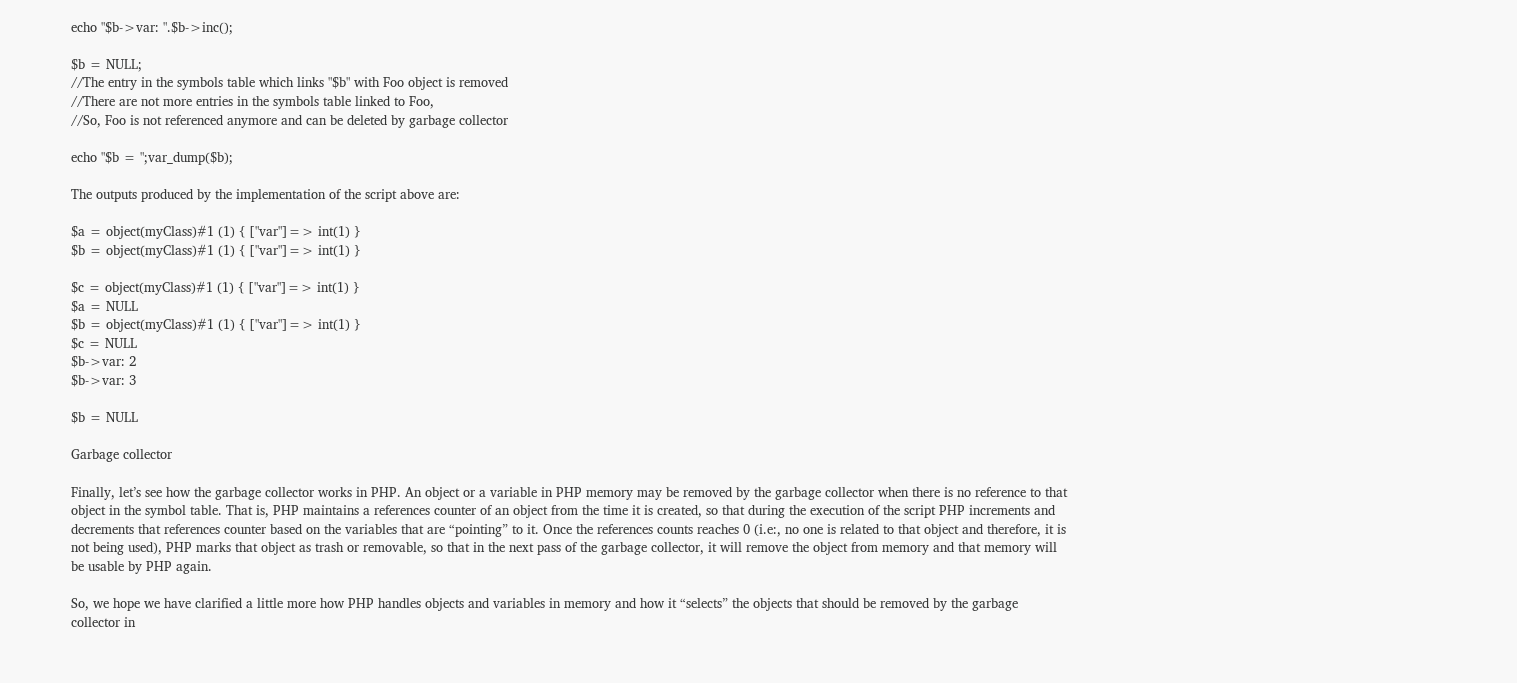echo "$b->var: ".$b->inc();

$b = NULL;
//The entry in the symbols table which links "$b" with Foo object is removed
//There are not more entries in the symbols table linked to Foo,
//So, Foo is not referenced anymore and can be deleted by garbage collector

echo "$b = ";var_dump($b);

The outputs produced by the implementation of the script above are:

$a = object(myClass)#1 (1) { ["var"]=> int(1) }
$b = object(myClass)#1 (1) { ["var"]=> int(1) }

$c = object(myClass)#1 (1) { ["var"]=> int(1) }
$a = NULL
$b = object(myClass)#1 (1) { ["var"]=> int(1) }
$c = NULL
$b->var: 2
$b->var: 3

$b = NULL

Garbage collector

Finally, let’s see how the garbage collector works in PHP. An object or a variable in PHP memory may be removed by the garbage collector when there is no reference to that object in the symbol table. That is, PHP maintains a references counter of an object from the time it is created, so that during the execution of the script PHP increments and decrements that references counter based on the variables that are “pointing” to it. Once the references counts reaches 0 (i.e:, no one is related to that object and therefore, it is not being used), PHP marks that object as trash or removable, so that in the next pass of the garbage collector, it will remove the object from memory and that memory will be usable by PHP again.

So, we hope we have clarified a little more how PHP handles objects and variables in memory and how it “selects” the objects that should be removed by the garbage collector in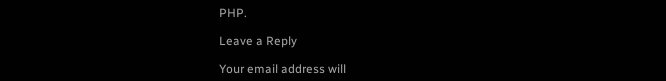PHP.

Leave a Reply

Your email address will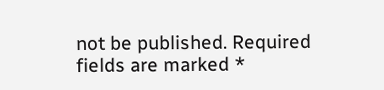not be published. Required fields are marked *